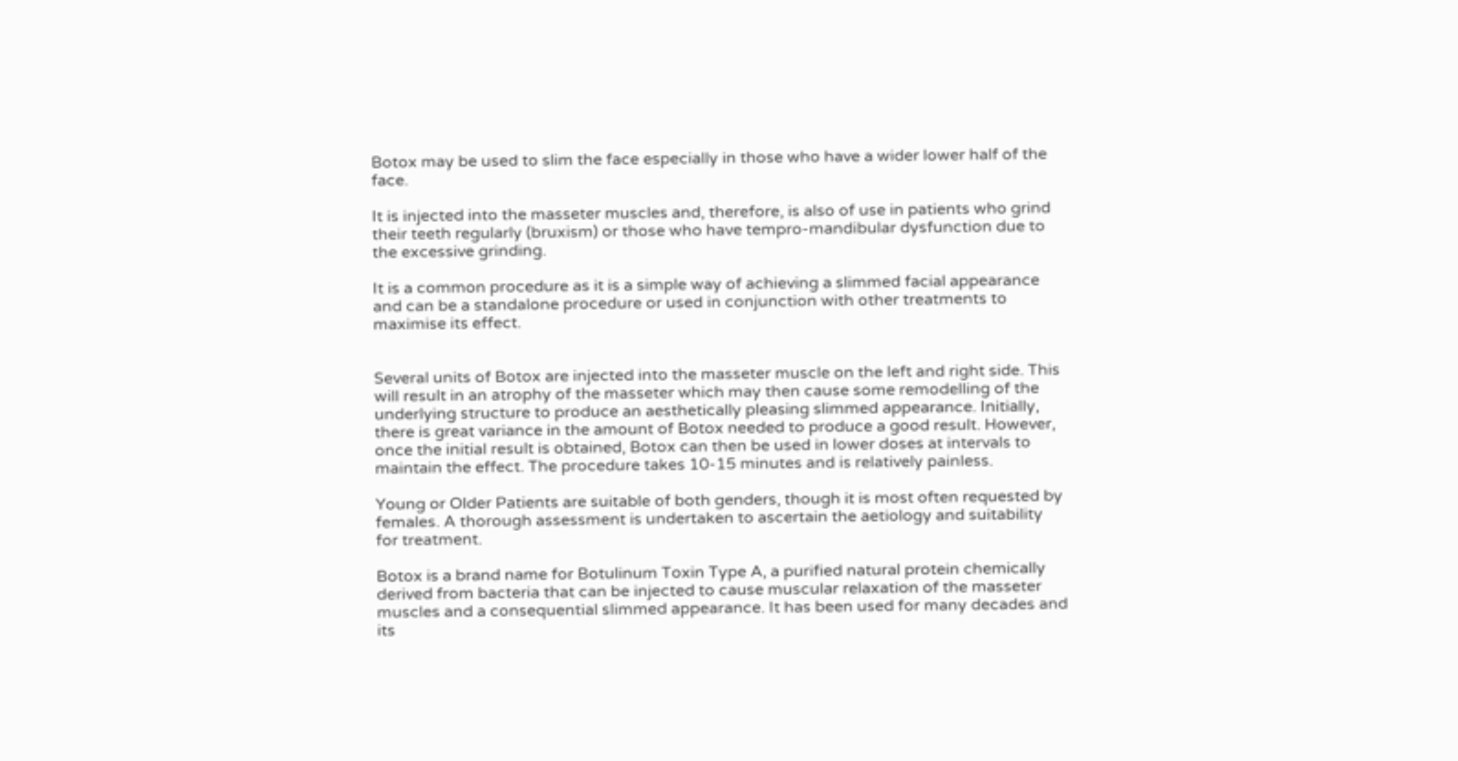Botox may be used to slim the face especially in those who have a wider lower half of the face.

It is injected into the masseter muscles and, therefore, is also of use in patients who grind their teeth regularly (bruxism) or those who have tempro-mandibular dysfunction due to the excessive grinding.

It is a common procedure as it is a simple way of achieving a slimmed facial appearance and can be a standalone procedure or used in conjunction with other treatments to maximise its effect.


Several units of Botox are injected into the masseter muscle on the left and right side. This will result in an atrophy of the masseter which may then cause some remodelling of the underlying structure to produce an aesthetically pleasing slimmed appearance. Initially, there is great variance in the amount of Botox needed to produce a good result. However, once the initial result is obtained, Botox can then be used in lower doses at intervals to maintain the effect. The procedure takes 10-15 minutes and is relatively painless.

Young or Older Patients are suitable of both genders, though it is most often requested by females. A thorough assessment is undertaken to ascertain the aetiology and suitability for treatment.

Botox is a brand name for Botulinum Toxin Type A, a purified natural protein chemically derived from bacteria that can be injected to cause muscular relaxation of the masseter muscles and a consequential slimmed appearance. It has been used for many decades and its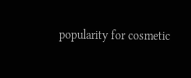popularity for cosmetic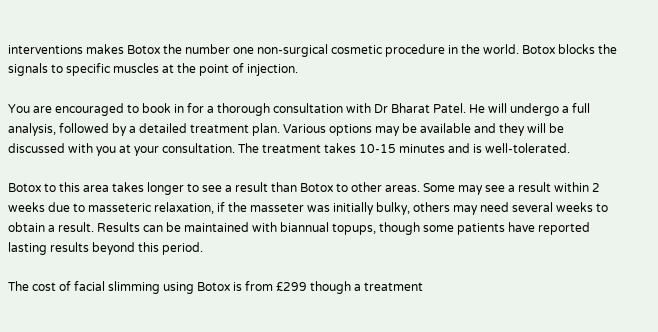interventions makes Botox the number one non-surgical cosmetic procedure in the world. Botox blocks the signals to specific muscles at the point of injection.

You are encouraged to book in for a thorough consultation with Dr Bharat Patel. He will undergo a full analysis, followed by a detailed treatment plan. Various options may be available and they will be discussed with you at your consultation. The treatment takes 10-15 minutes and is well-tolerated.

Botox to this area takes longer to see a result than Botox to other areas. Some may see a result within 2 weeks due to masseteric relaxation, if the masseter was initially bulky, others may need several weeks to obtain a result. Results can be maintained with biannual topups, though some patients have reported lasting results beyond this period.

The cost of facial slimming using Botox is from £299 though a treatment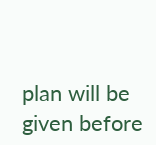plan will be given before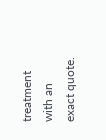treatment with an exact quote.